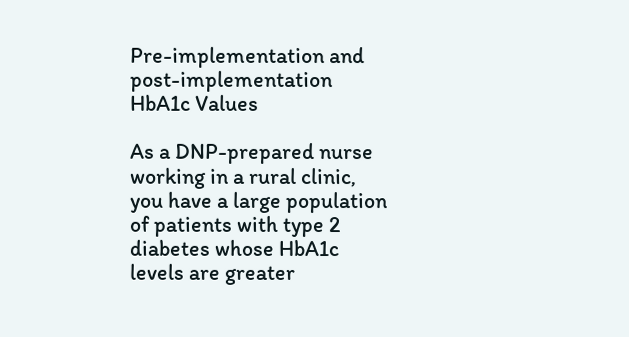Pre-implementation and post-implementation HbA1c Values

As a DNP-prepared nurse working in a rural clinic, you have a large population of patients with type 2 diabetes whose HbA1c levels are greater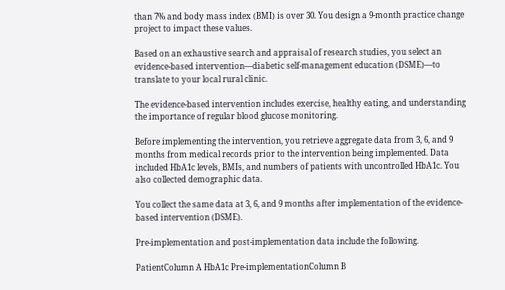than 7% and body mass index (BMI) is over 30. You design a 9-month practice change project to impact these values.

Based on an exhaustive search and appraisal of research studies, you select an evidence-based intervention—diabetic self-management education (DSME)—to translate to your local rural clinic.

The evidence-based intervention includes exercise, healthy eating, and understanding the importance of regular blood glucose monitoring.

Before implementing the intervention, you retrieve aggregate data from 3, 6, and 9 months from medical records prior to the intervention being implemented. Data included HbA1c levels, BMIs, and numbers of patients with uncontrolled HbA1c. You also collected demographic data.

You collect the same data at 3, 6, and 9 months after implementation of the evidence-based intervention (DSME).

Pre-implementation and post-implementation data include the following.

PatientColumn A HbA1c Pre-implementationColumn B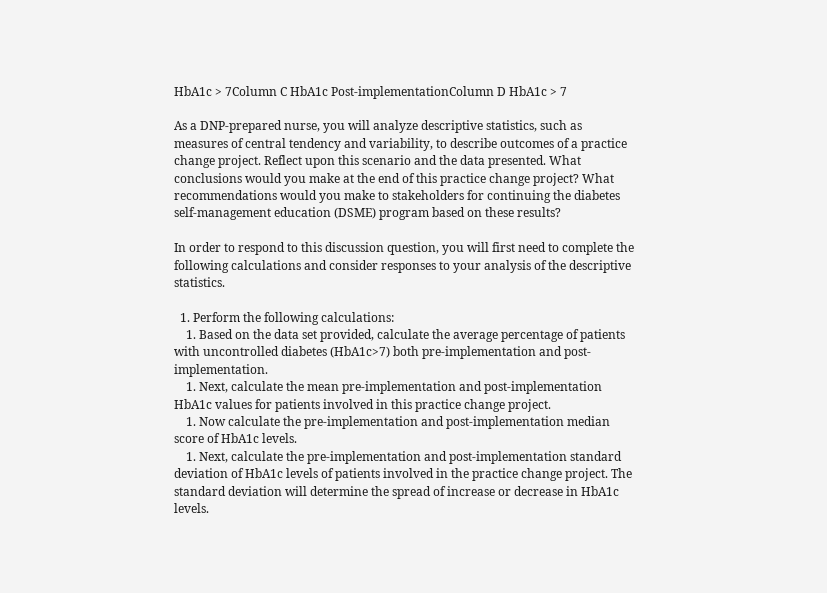HbA1c > 7Column C HbA1c Post-implementationColumn D HbA1c > 7

As a DNP-prepared nurse, you will analyze descriptive statistics, such as measures of central tendency and variability, to describe outcomes of a practice change project. Reflect upon this scenario and the data presented. What conclusions would you make at the end of this practice change project? What recommendations would you make to stakeholders for continuing the diabetes self-management education (DSME) program based on these results?

In order to respond to this discussion question, you will first need to complete the following calculations and consider responses to your analysis of the descriptive statistics.

  1. Perform the following calculations:
    1. Based on the data set provided, calculate the average percentage of patients with uncontrolled diabetes (HbA1c>7) both pre-implementation and post-implementation.
    1. Next, calculate the mean pre-implementation and post-implementation HbA1c values for patients involved in this practice change project.
    1. Now calculate the pre-implementation and post-implementation median score of HbA1c levels.
    1. Next, calculate the pre-implementation and post-implementation standard deviation of HbA1c levels of patients involved in the practice change project. The standard deviation will determine the spread of increase or decrease in HbA1c levels.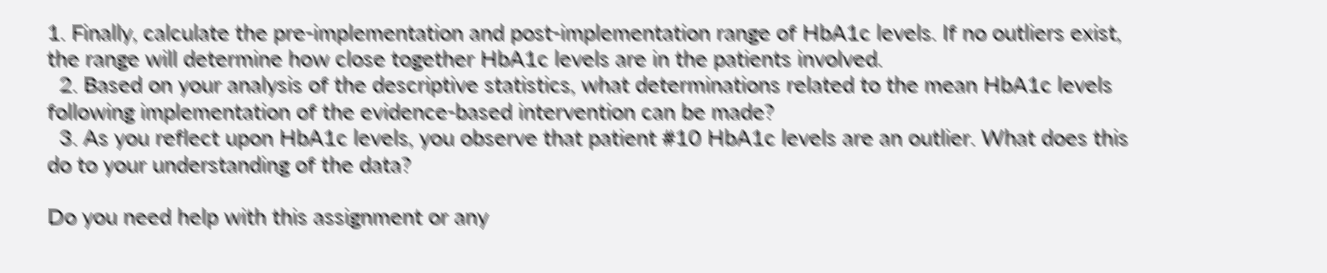1. Finally, calculate the pre-implementation and post-implementation range of HbA1c levels. If no outliers exist, the range will determine how close together HbA1c levels are in the patients involved.
  2. Based on your analysis of the descriptive statistics, what determinations related to the mean HbA1c levels following implementation of the evidence-based intervention can be made?
  3. As you reflect upon HbA1c levels, you observe that patient #10 HbA1c levels are an outlier. What does this do to your understanding of the data?

Do you need help with this assignment or any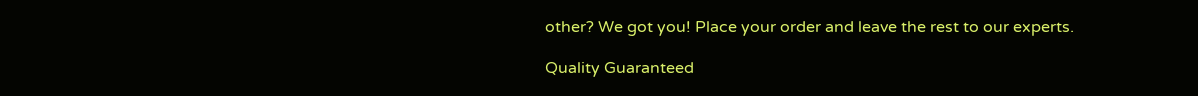other? We got you! Place your order and leave the rest to our experts.

Quality Guaranteed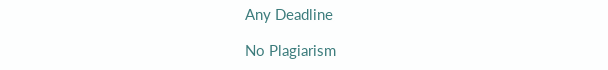Any Deadline

No Plagiarism